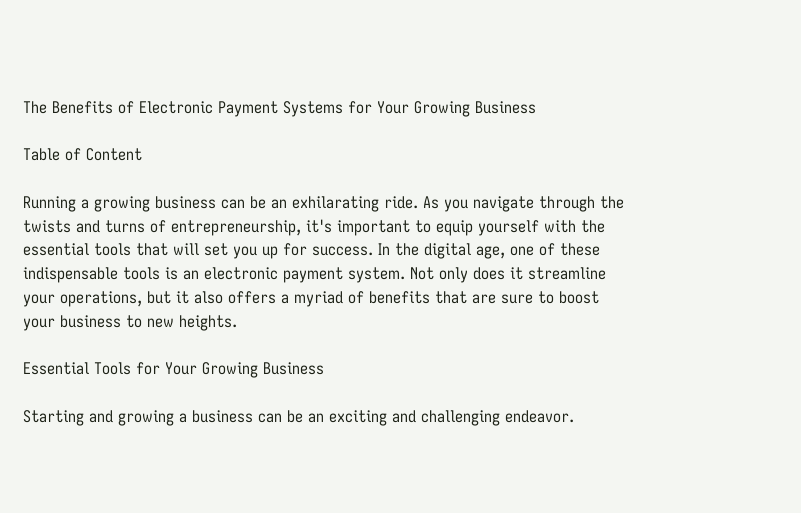The Benefits of Electronic Payment Systems for Your Growing Business

Table of Content

Running a growing business can be an exhilarating ride. As you navigate through the twists and turns of entrepreneurship, it's important to equip yourself with the essential tools that will set you up for success. In the digital age, one of these indispensable tools is an electronic payment system. Not only does it streamline your operations, but it also offers a myriad of benefits that are sure to boost your business to new heights.

Essential Tools for Your Growing Business

Starting and growing a business can be an exciting and challenging endeavor.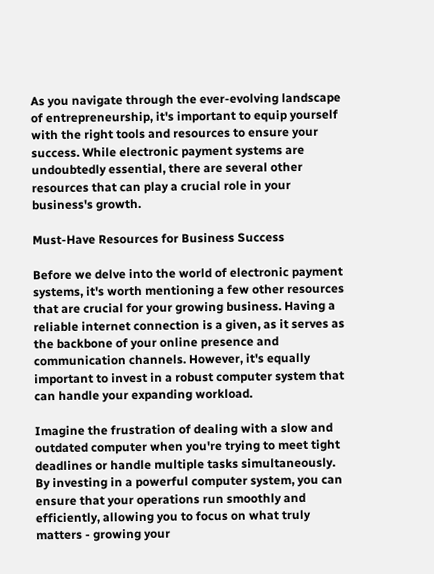As you navigate through the ever-evolving landscape of entrepreneurship, it's important to equip yourself with the right tools and resources to ensure your success. While electronic payment systems are undoubtedly essential, there are several other resources that can play a crucial role in your business's growth.

Must-Have Resources for Business Success

Before we delve into the world of electronic payment systems, it's worth mentioning a few other resources that are crucial for your growing business. Having a reliable internet connection is a given, as it serves as the backbone of your online presence and communication channels. However, it's equally important to invest in a robust computer system that can handle your expanding workload.

Imagine the frustration of dealing with a slow and outdated computer when you're trying to meet tight deadlines or handle multiple tasks simultaneously. By investing in a powerful computer system, you can ensure that your operations run smoothly and efficiently, allowing you to focus on what truly matters - growing your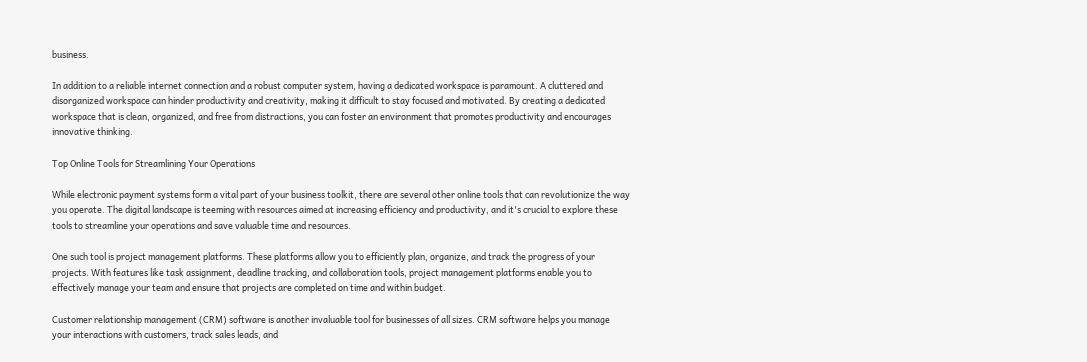business.

In addition to a reliable internet connection and a robust computer system, having a dedicated workspace is paramount. A cluttered and disorganized workspace can hinder productivity and creativity, making it difficult to stay focused and motivated. By creating a dedicated workspace that is clean, organized, and free from distractions, you can foster an environment that promotes productivity and encourages innovative thinking.

Top Online Tools for Streamlining Your Operations

While electronic payment systems form a vital part of your business toolkit, there are several other online tools that can revolutionize the way you operate. The digital landscape is teeming with resources aimed at increasing efficiency and productivity, and it's crucial to explore these tools to streamline your operations and save valuable time and resources.

One such tool is project management platforms. These platforms allow you to efficiently plan, organize, and track the progress of your projects. With features like task assignment, deadline tracking, and collaboration tools, project management platforms enable you to effectively manage your team and ensure that projects are completed on time and within budget.

Customer relationship management (CRM) software is another invaluable tool for businesses of all sizes. CRM software helps you manage your interactions with customers, track sales leads, and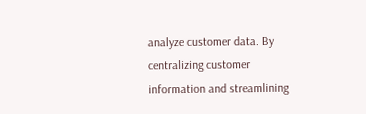analyze customer data. By centralizing customer information and streamlining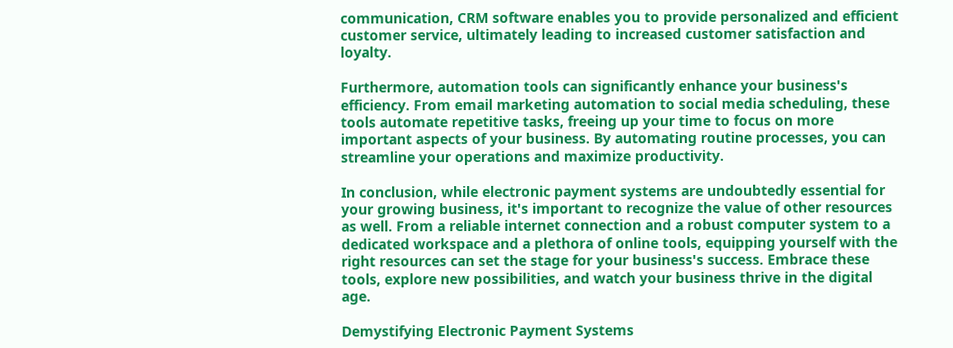communication, CRM software enables you to provide personalized and efficient customer service, ultimately leading to increased customer satisfaction and loyalty.

Furthermore, automation tools can significantly enhance your business's efficiency. From email marketing automation to social media scheduling, these tools automate repetitive tasks, freeing up your time to focus on more important aspects of your business. By automating routine processes, you can streamline your operations and maximize productivity.

In conclusion, while electronic payment systems are undoubtedly essential for your growing business, it's important to recognize the value of other resources as well. From a reliable internet connection and a robust computer system to a dedicated workspace and a plethora of online tools, equipping yourself with the right resources can set the stage for your business's success. Embrace these tools, explore new possibilities, and watch your business thrive in the digital age.

Demystifying Electronic Payment Systems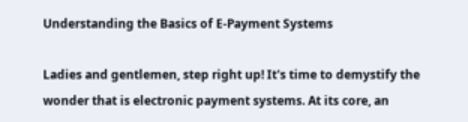Understanding the Basics of E-Payment Systems

Ladies and gentlemen, step right up! It's time to demystify the wonder that is electronic payment systems. At its core, an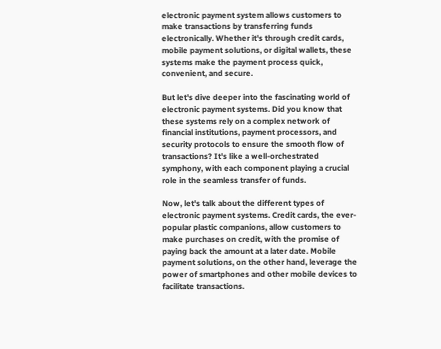electronic payment system allows customers to make transactions by transferring funds electronically. Whether it's through credit cards, mobile payment solutions, or digital wallets, these systems make the payment process quick, convenient, and secure.

But let's dive deeper into the fascinating world of electronic payment systems. Did you know that these systems rely on a complex network of financial institutions, payment processors, and security protocols to ensure the smooth flow of transactions? It's like a well-orchestrated symphony, with each component playing a crucial role in the seamless transfer of funds.

Now, let's talk about the different types of electronic payment systems. Credit cards, the ever-popular plastic companions, allow customers to make purchases on credit, with the promise of paying back the amount at a later date. Mobile payment solutions, on the other hand, leverage the power of smartphones and other mobile devices to facilitate transactions.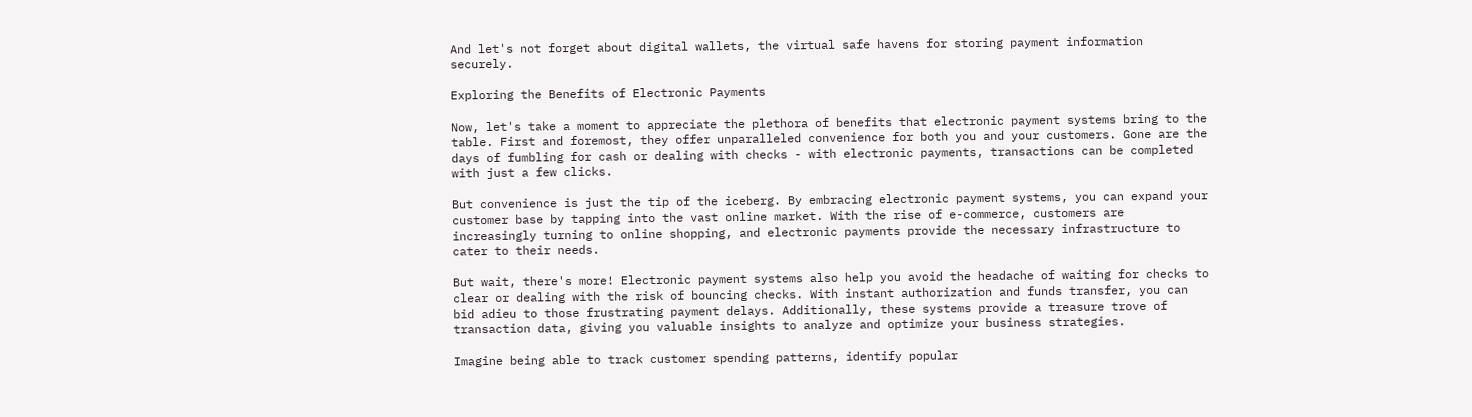And let's not forget about digital wallets, the virtual safe havens for storing payment information securely.

Exploring the Benefits of Electronic Payments

Now, let's take a moment to appreciate the plethora of benefits that electronic payment systems bring to the table. First and foremost, they offer unparalleled convenience for both you and your customers. Gone are the days of fumbling for cash or dealing with checks - with electronic payments, transactions can be completed with just a few clicks.

But convenience is just the tip of the iceberg. By embracing electronic payment systems, you can expand your customer base by tapping into the vast online market. With the rise of e-commerce, customers are increasingly turning to online shopping, and electronic payments provide the necessary infrastructure to cater to their needs.

But wait, there's more! Electronic payment systems also help you avoid the headache of waiting for checks to clear or dealing with the risk of bouncing checks. With instant authorization and funds transfer, you can bid adieu to those frustrating payment delays. Additionally, these systems provide a treasure trove of transaction data, giving you valuable insights to analyze and optimize your business strategies.

Imagine being able to track customer spending patterns, identify popular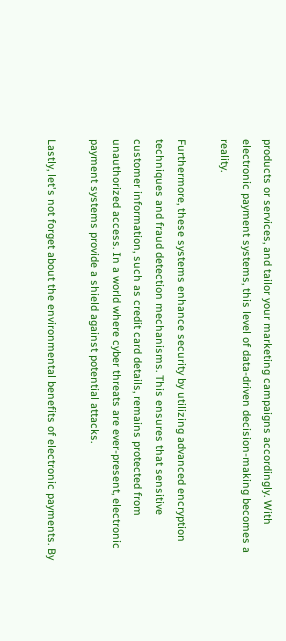products or services, and tailor your marketing campaigns accordingly. With electronic payment systems, this level of data-driven decision-making becomes a reality.

Furthermore, these systems enhance security by utilizing advanced encryption techniques and fraud detection mechanisms. This ensures that sensitive customer information, such as credit card details, remains protected from unauthorized access. In a world where cyber threats are ever-present, electronic payment systems provide a shield against potential attacks.

Lastly, let's not forget about the environmental benefits of electronic payments. By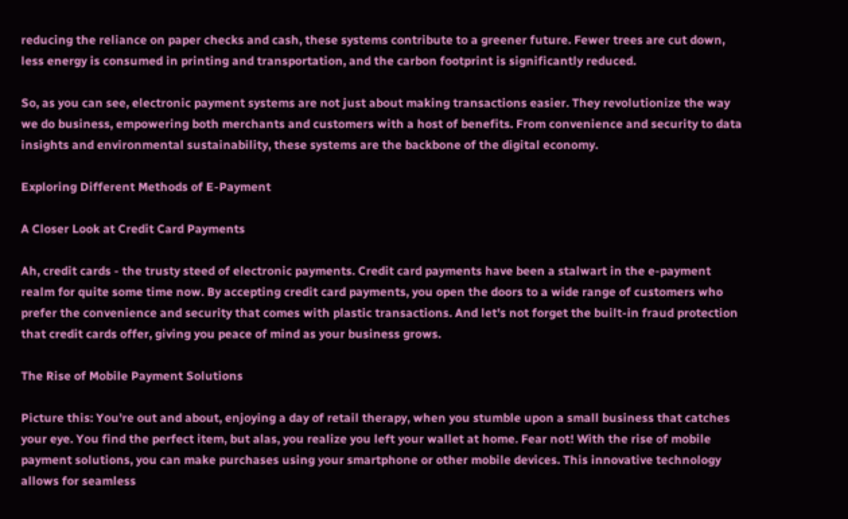reducing the reliance on paper checks and cash, these systems contribute to a greener future. Fewer trees are cut down, less energy is consumed in printing and transportation, and the carbon footprint is significantly reduced.

So, as you can see, electronic payment systems are not just about making transactions easier. They revolutionize the way we do business, empowering both merchants and customers with a host of benefits. From convenience and security to data insights and environmental sustainability, these systems are the backbone of the digital economy.

Exploring Different Methods of E-Payment

A Closer Look at Credit Card Payments

Ah, credit cards - the trusty steed of electronic payments. Credit card payments have been a stalwart in the e-payment realm for quite some time now. By accepting credit card payments, you open the doors to a wide range of customers who prefer the convenience and security that comes with plastic transactions. And let's not forget the built-in fraud protection that credit cards offer, giving you peace of mind as your business grows.

The Rise of Mobile Payment Solutions

Picture this: You're out and about, enjoying a day of retail therapy, when you stumble upon a small business that catches your eye. You find the perfect item, but alas, you realize you left your wallet at home. Fear not! With the rise of mobile payment solutions, you can make purchases using your smartphone or other mobile devices. This innovative technology allows for seamless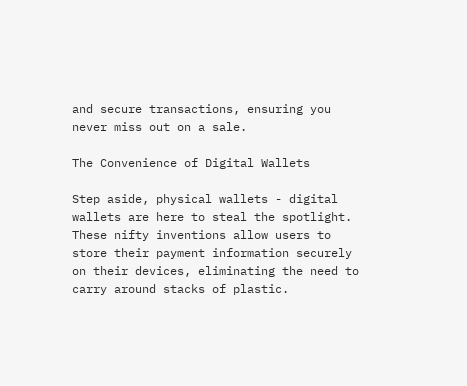and secure transactions, ensuring you never miss out on a sale.

The Convenience of Digital Wallets

Step aside, physical wallets - digital wallets are here to steal the spotlight. These nifty inventions allow users to store their payment information securely on their devices, eliminating the need to carry around stacks of plastic.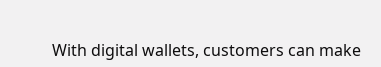With digital wallets, customers can make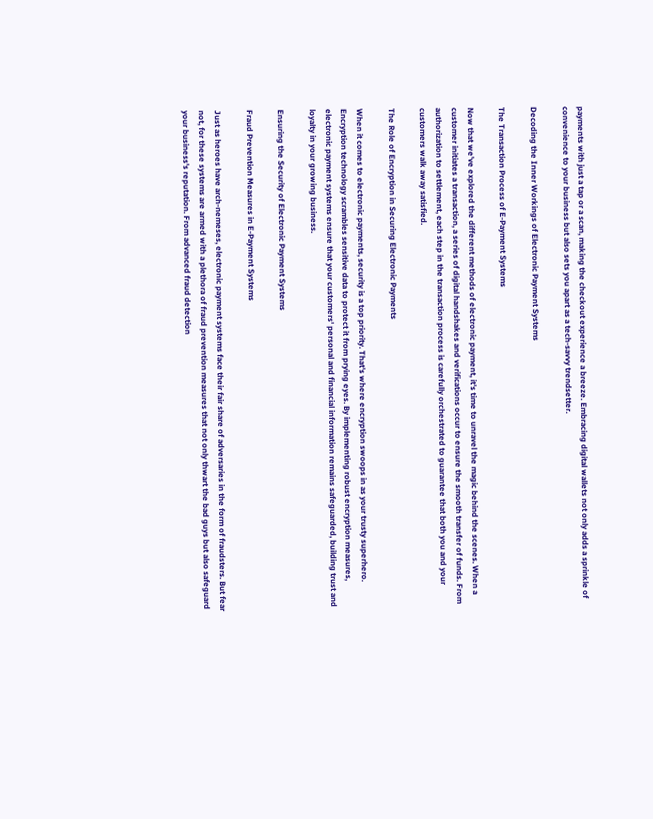payments with just a tap or a scan, making the checkout experience a breeze. Embracing digital wallets not only adds a sprinkle of convenience to your business but also sets you apart as a tech-savvy trendsetter.

Decoding the Inner Workings of Electronic Payment Systems

The Transaction Process of E-Payment Systems

Now that we've explored the different methods of electronic payment, it's time to unravel the magic behind the scenes. When a customer initiates a transaction, a series of digital handshakes and verifications occur to ensure the smooth transfer of funds. From authorization to settlement, each step in the transaction process is carefully orchestrated to guarantee that both you and your customers walk away satisfied.

The Role of Encryption in Securing Electronic Payments

When it comes to electronic payments, security is a top priority. That's where encryption swoops in as your trusty superhero. Encryption technology scrambles sensitive data to protect it from prying eyes. By implementing robust encryption measures, electronic payment systems ensure that your customers' personal and financial information remains safeguarded, building trust and loyalty in your growing business.

Ensuring the Security of Electronic Payment Systems

Fraud Prevention Measures in E-Payment Systems

Just as heroes have arch-nemeses, electronic payment systems face their fair share of adversaries in the form of fraudsters. But fear not, for these systems are armed with a plethora of fraud prevention measures that not only thwart the bad guys but also safeguard your business's reputation. From advanced fraud detection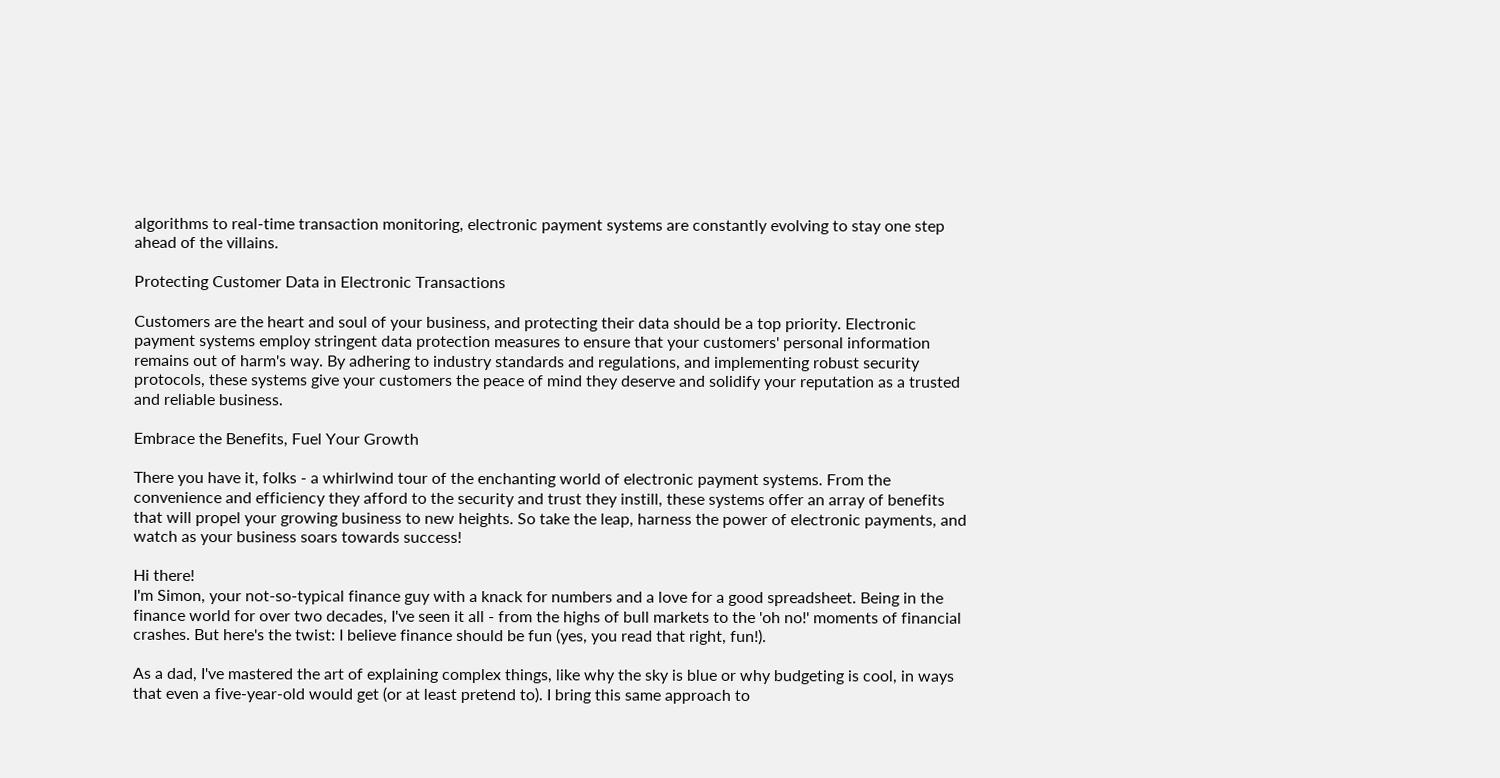algorithms to real-time transaction monitoring, electronic payment systems are constantly evolving to stay one step ahead of the villains.

Protecting Customer Data in Electronic Transactions

Customers are the heart and soul of your business, and protecting their data should be a top priority. Electronic payment systems employ stringent data protection measures to ensure that your customers' personal information remains out of harm's way. By adhering to industry standards and regulations, and implementing robust security protocols, these systems give your customers the peace of mind they deserve and solidify your reputation as a trusted and reliable business.

Embrace the Benefits, Fuel Your Growth

There you have it, folks - a whirlwind tour of the enchanting world of electronic payment systems. From the convenience and efficiency they afford to the security and trust they instill, these systems offer an array of benefits that will propel your growing business to new heights. So take the leap, harness the power of electronic payments, and watch as your business soars towards success!

Hi there!
I'm Simon, your not-so-typical finance guy with a knack for numbers and a love for a good spreadsheet. Being in the finance world for over two decades, I've seen it all - from the highs of bull markets to the 'oh no!' moments of financial crashes. But here's the twist: I believe finance should be fun (yes, you read that right, fun!).

As a dad, I've mastered the art of explaining complex things, like why the sky is blue or why budgeting is cool, in ways that even a five-year-old would get (or at least pretend to). I bring this same approach to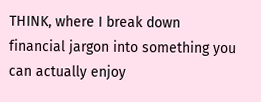THINK, where I break down financial jargon into something you can actually enjoy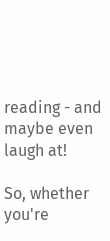reading - and maybe even laugh at!

So, whether you're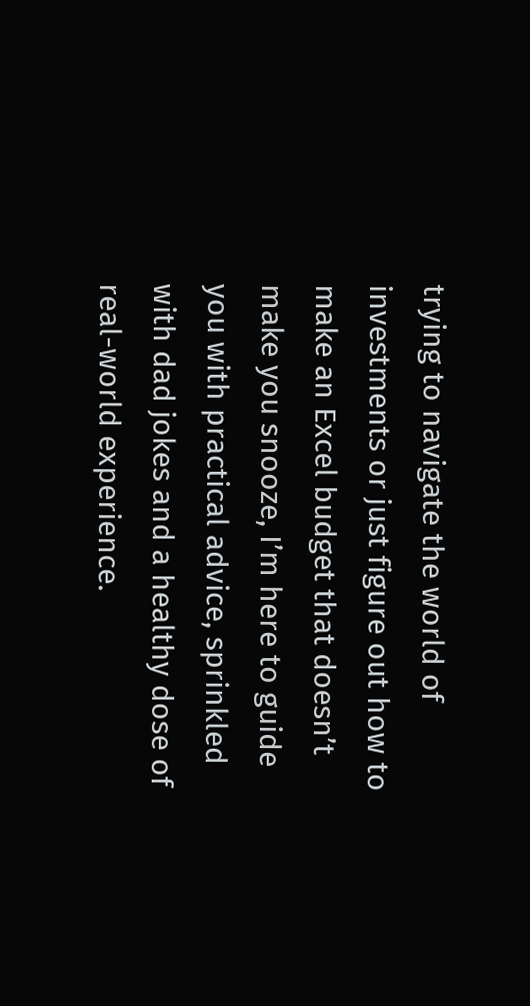trying to navigate the world of investments or just figure out how to make an Excel budget that doesn’t make you snooze, I’m here to guide you with practical advice, sprinkled with dad jokes and a healthy dose of real-world experience.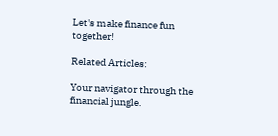Let's make finance fun together!

Related Articles:

Your navigator through the financial jungle.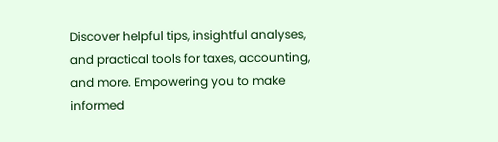Discover helpful tips, insightful analyses, and practical tools for taxes, accounting, and more. Empowering you to make informed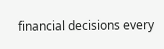financial decisions every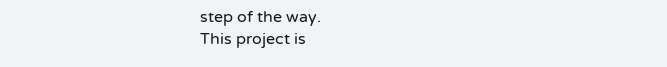step of the way.
This project is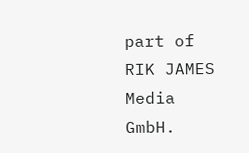part of RIK JAMES Media GmbH.